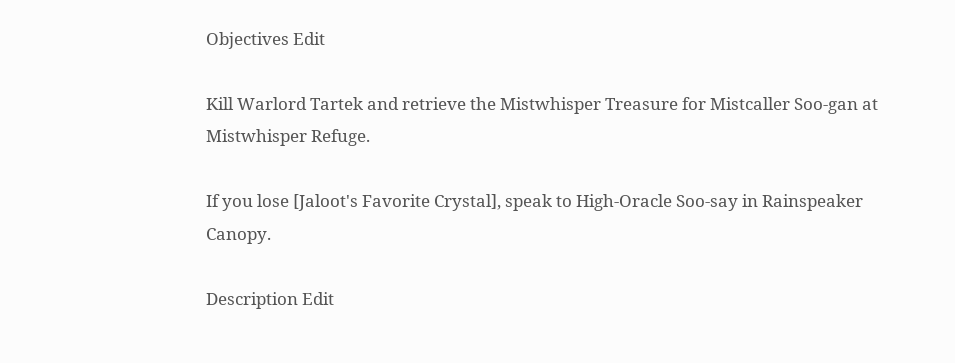Objectives Edit

Kill Warlord Tartek and retrieve the Mistwhisper Treasure for Mistcaller Soo-gan at Mistwhisper Refuge.

If you lose [Jaloot's Favorite Crystal], speak to High-Oracle Soo-say in Rainspeaker Canopy.

Description Edit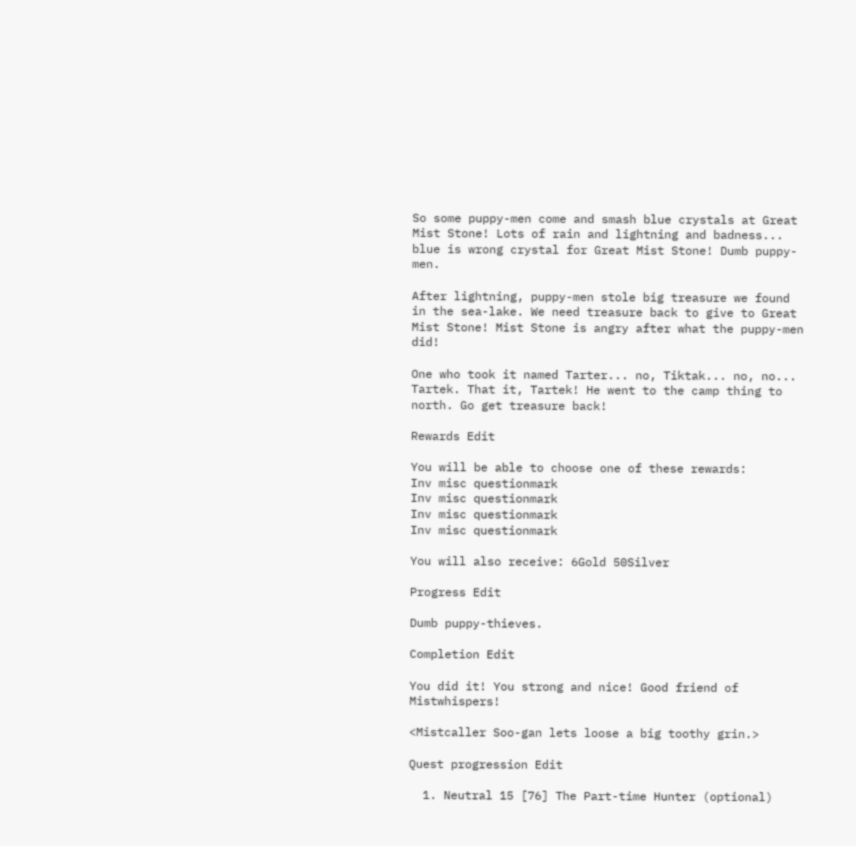So some puppy-men come and smash blue crystals at Great Mist Stone! Lots of rain and lightning and badness... blue is wrong crystal for Great Mist Stone! Dumb puppy-men.

After lightning, puppy-men stole big treasure we found in the sea-lake. We need treasure back to give to Great Mist Stone! Mist Stone is angry after what the puppy-men did!

One who took it named Tarter... no, Tiktak... no, no... Tartek. That it, Tartek! He went to the camp thing to north. Go get treasure back!

Rewards Edit

You will be able to choose one of these rewards:
Inv misc questionmark
Inv misc questionmark
Inv misc questionmark
Inv misc questionmark

You will also receive: 6Gold 50Silver

Progress Edit

Dumb puppy-thieves.

Completion Edit

You did it! You strong and nice! Good friend of Mistwhispers!

<Mistcaller Soo-gan lets loose a big toothy grin.>

Quest progression Edit

  1. Neutral 15 [76] The Part-time Hunter (optional)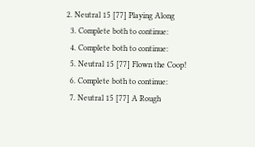2. Neutral 15 [77] Playing Along
  3. Complete both to continue:
  4. Complete both to continue:
  5. Neutral 15 [77] Flown the Coop!
  6. Complete both to continue:
  7. Neutral 15 [77] A Rough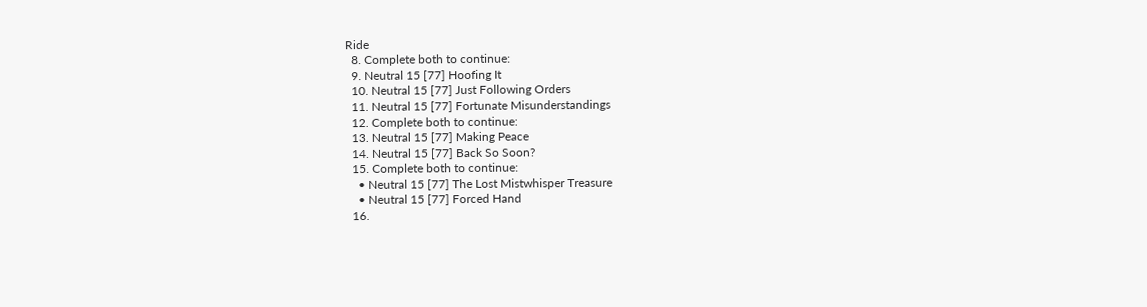Ride
  8. Complete both to continue:
  9. Neutral 15 [77] Hoofing It
  10. Neutral 15 [77] Just Following Orders
  11. Neutral 15 [77] Fortunate Misunderstandings
  12. Complete both to continue:
  13. Neutral 15 [77] Making Peace
  14. Neutral 15 [77] Back So Soon?
  15. Complete both to continue:
    • Neutral 15 [77] The Lost Mistwhisper Treasure
    • Neutral 15 [77] Forced Hand
  16.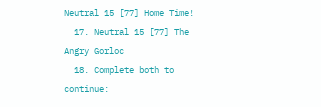Neutral 15 [77] Home Time!
  17. Neutral 15 [77] The Angry Gorloc
  18. Complete both to continue: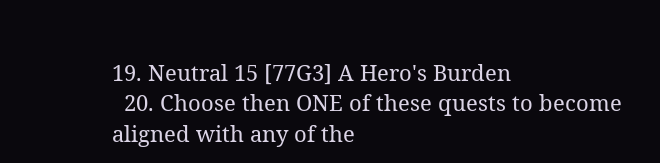19. Neutral 15 [77G3] A Hero's Burden
  20. Choose then ONE of these quests to become aligned with any of the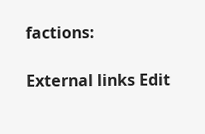factions:

External links Edit